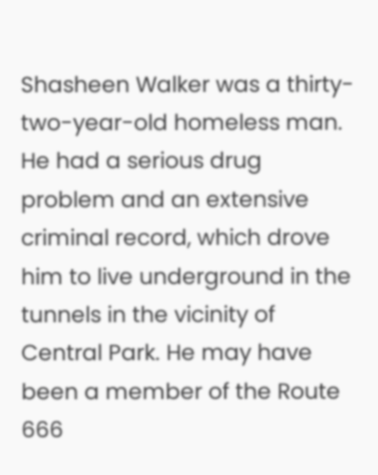Shasheen Walker was a thirty-two-year-old homeless man. He had a serious drug problem and an extensive criminal record, which drove him to live underground in the tunnels in the vicinity of Central Park. He may have been a member of the Route 666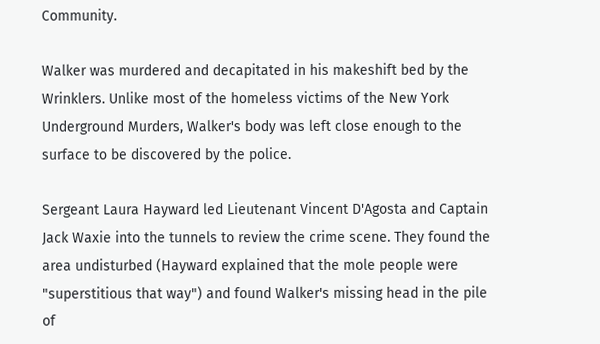Community.

Walker was murdered and decapitated in his makeshift bed by the Wrinklers. Unlike most of the homeless victims of the New York Underground Murders, Walker's body was left close enough to the surface to be discovered by the police.

Sergeant Laura Hayward led Lieutenant Vincent D'Agosta and Captain Jack Waxie into the tunnels to review the crime scene. They found the area undisturbed (Hayward explained that the mole people were "superstitious that way") and found Walker's missing head in the pile of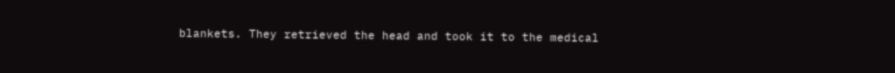blankets. They retrieved the head and took it to the medical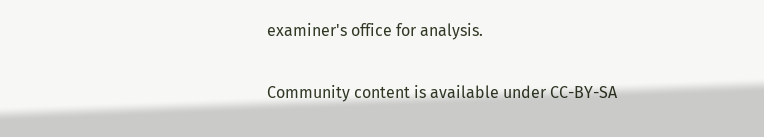examiner's office for analysis.

Community content is available under CC-BY-SA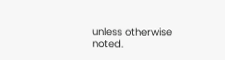unless otherwise noted.